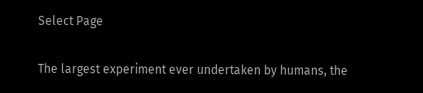Select Page

The largest experiment ever undertaken by humans, the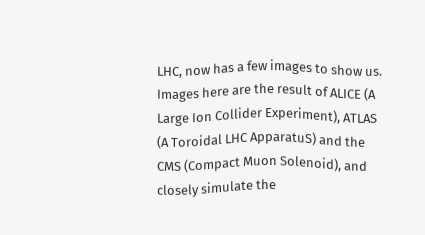LHC, now has a few images to show us. Images here are the result of ALICE (A Large Ion Collider Experiment), ATLAS (A Toroidal LHC ApparatuS) and the CMS (Compact Muon Solenoid), and closely simulate the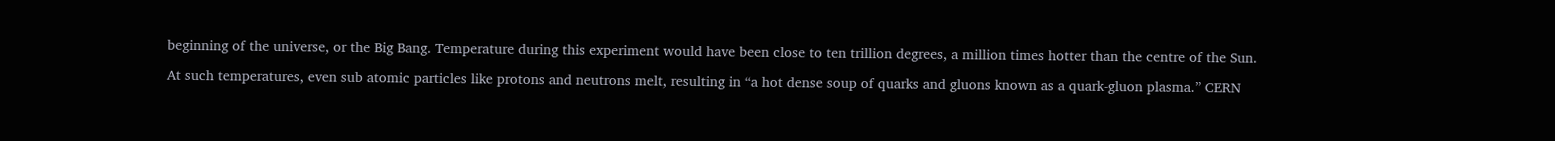beginning of the universe, or the Big Bang. Temperature during this experiment would have been close to ten trillion degrees, a million times hotter than the centre of the Sun.

At such temperatures, even sub atomic particles like protons and neutrons melt, resulting in “a hot dense soup of quarks and gluons known as a quark-gluon plasma.” CERN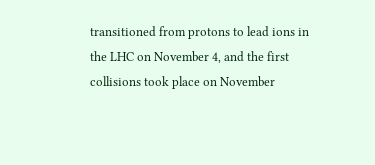transitioned from protons to lead ions in the LHC on November 4, and the first collisions took place on November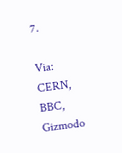7.

Via: CERN, BBC, Gizmodo